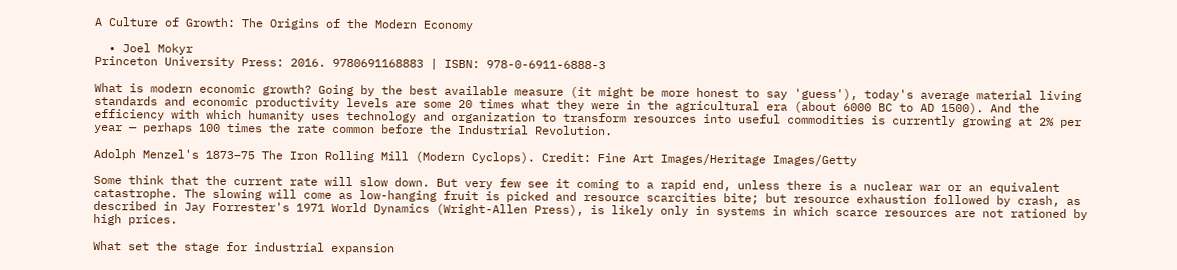A Culture of Growth: The Origins of the Modern Economy

  • Joel Mokyr
Princeton University Press: 2016. 9780691168883 | ISBN: 978-0-6911-6888-3

What is modern economic growth? Going by the best available measure (it might be more honest to say 'guess'), today's average material living standards and economic productivity levels are some 20 times what they were in the agricultural era (about 6000 BC to AD 1500). And the efficiency with which humanity uses technology and organization to transform resources into useful commodities is currently growing at 2% per year — perhaps 100 times the rate common before the Industrial Revolution.

Adolph Menzel's 1873–75 The Iron Rolling Mill (Modern Cyclops). Credit: Fine Art Images/Heritage Images/Getty

Some think that the current rate will slow down. But very few see it coming to a rapid end, unless there is a nuclear war or an equivalent catastrophe. The slowing will come as low-hanging fruit is picked and resource scarcities bite; but resource exhaustion followed by crash, as described in Jay Forrester's 1971 World Dynamics (Wright-Allen Press), is likely only in systems in which scarce resources are not rationed by high prices.

What set the stage for industrial expansion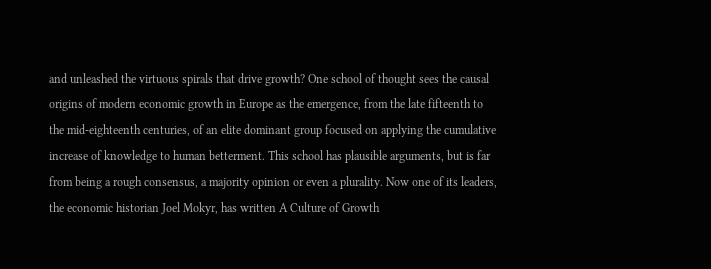and unleashed the virtuous spirals that drive growth? One school of thought sees the causal origins of modern economic growth in Europe as the emergence, from the late fifteenth to the mid-eighteenth centuries, of an elite dominant group focused on applying the cumulative increase of knowledge to human betterment. This school has plausible arguments, but is far from being a rough consensus, a majority opinion or even a plurality. Now one of its leaders, the economic historian Joel Mokyr, has written A Culture of Growth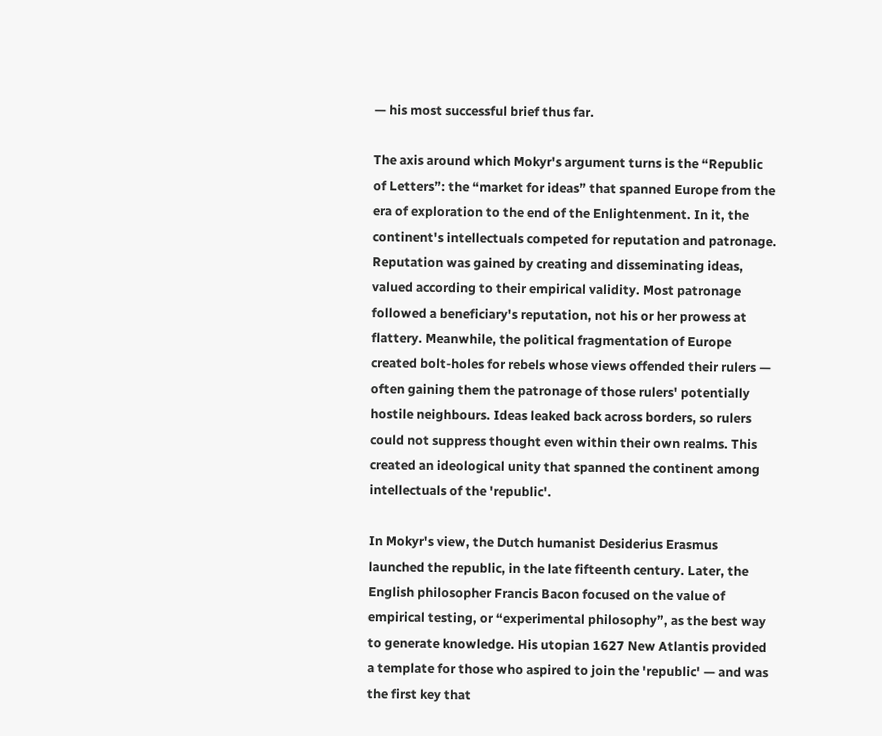— his most successful brief thus far.

The axis around which Mokyr's argument turns is the “Republic of Letters”: the “market for ideas” that spanned Europe from the era of exploration to the end of the Enlightenment. In it, the continent's intellectuals competed for reputation and patronage. Reputation was gained by creating and disseminating ideas, valued according to their empirical validity. Most patronage followed a beneficiary's reputation, not his or her prowess at flattery. Meanwhile, the political fragmentation of Europe created bolt-holes for rebels whose views offended their rulers — often gaining them the patronage of those rulers' potentially hostile neighbours. Ideas leaked back across borders, so rulers could not suppress thought even within their own realms. This created an ideological unity that spanned the continent among intellectuals of the 'republic'.

In Mokyr's view, the Dutch humanist Desiderius Erasmus launched the republic, in the late fifteenth century. Later, the English philosopher Francis Bacon focused on the value of empirical testing, or “experimental philosophy”, as the best way to generate knowledge. His utopian 1627 New Atlantis provided a template for those who aspired to join the 'republic' — and was the first key that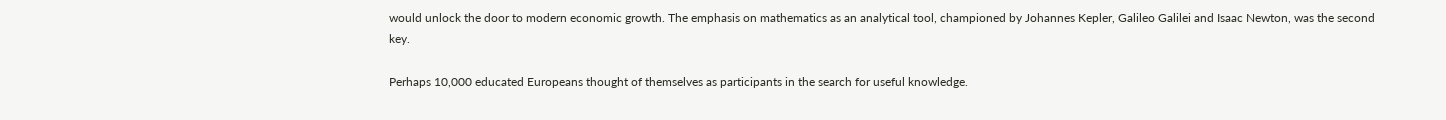would unlock the door to modern economic growth. The emphasis on mathematics as an analytical tool, championed by Johannes Kepler, Galileo Galilei and Isaac Newton, was the second key.

Perhaps 10,000 educated Europeans thought of themselves as participants in the search for useful knowledge.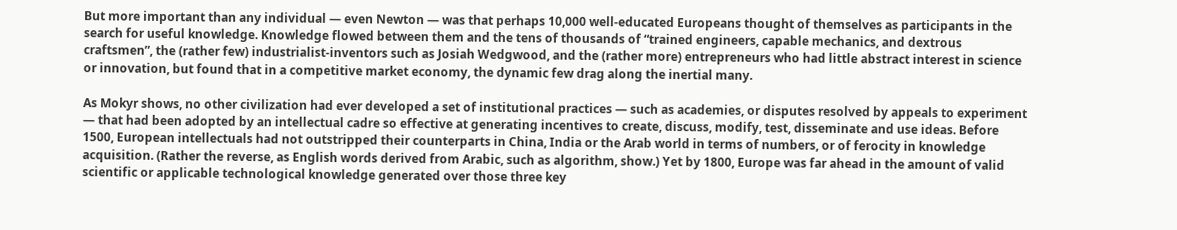But more important than any individual — even Newton — was that perhaps 10,000 well-educated Europeans thought of themselves as participants in the search for useful knowledge. Knowledge flowed between them and the tens of thousands of “trained engineers, capable mechanics, and dextrous craftsmen”, the (rather few) industrialist-inventors such as Josiah Wedgwood, and the (rather more) entrepreneurs who had little abstract interest in science or innovation, but found that in a competitive market economy, the dynamic few drag along the inertial many.

As Mokyr shows, no other civilization had ever developed a set of institutional practices — such as academies, or disputes resolved by appeals to experiment — that had been adopted by an intellectual cadre so effective at generating incentives to create, discuss, modify, test, disseminate and use ideas. Before 1500, European intellectuals had not outstripped their counterparts in China, India or the Arab world in terms of numbers, or of ferocity in knowledge acquisition. (Rather the reverse, as English words derived from Arabic, such as algorithm, show.) Yet by 1800, Europe was far ahead in the amount of valid scientific or applicable technological knowledge generated over those three key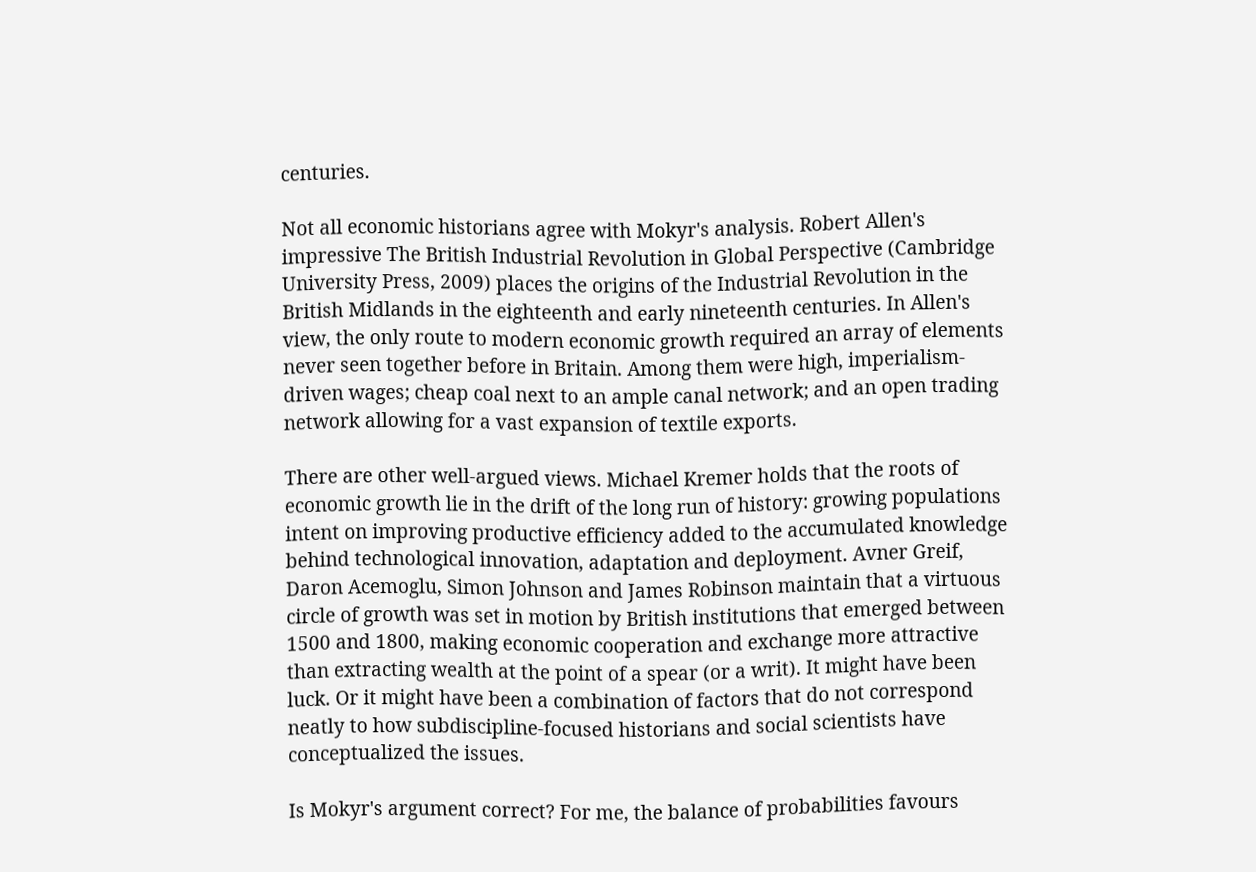centuries.

Not all economic historians agree with Mokyr's analysis. Robert Allen's impressive The British Industrial Revolution in Global Perspective (Cambridge University Press, 2009) places the origins of the Industrial Revolution in the British Midlands in the eighteenth and early nineteenth centuries. In Allen's view, the only route to modern economic growth required an array of elements never seen together before in Britain. Among them were high, imperialism-driven wages; cheap coal next to an ample canal network; and an open trading network allowing for a vast expansion of textile exports.

There are other well-argued views. Michael Kremer holds that the roots of economic growth lie in the drift of the long run of history: growing populations intent on improving productive efficiency added to the accumulated knowledge behind technological innovation, adaptation and deployment. Avner Greif, Daron Acemoglu, Simon Johnson and James Robinson maintain that a virtuous circle of growth was set in motion by British institutions that emerged between 1500 and 1800, making economic cooperation and exchange more attractive than extracting wealth at the point of a spear (or a writ). It might have been luck. Or it might have been a combination of factors that do not correspond neatly to how subdiscipline-focused historians and social scientists have conceptualized the issues.

Is Mokyr's argument correct? For me, the balance of probabilities favours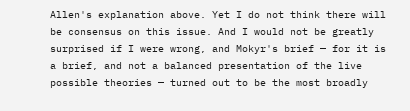Allen's explanation above. Yet I do not think there will be consensus on this issue. And I would not be greatly surprised if I were wrong, and Mokyr's brief — for it is a brief, and not a balanced presentation of the live possible theories — turned out to be the most broadly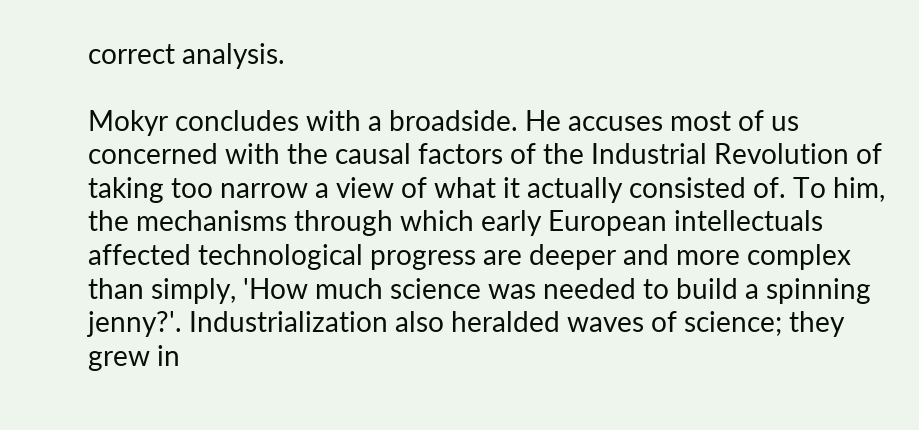correct analysis.

Mokyr concludes with a broadside. He accuses most of us concerned with the causal factors of the Industrial Revolution of taking too narrow a view of what it actually consisted of. To him, the mechanisms through which early European intellectuals affected technological progress are deeper and more complex than simply, 'How much science was needed to build a spinning jenny?'. Industrialization also heralded waves of science; they grew in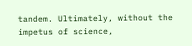tandem. Ultimately, without the impetus of science,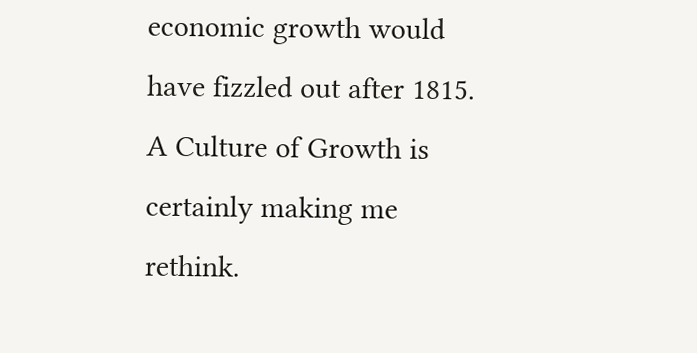economic growth would have fizzled out after 1815. A Culture of Growth is certainly making me rethink.